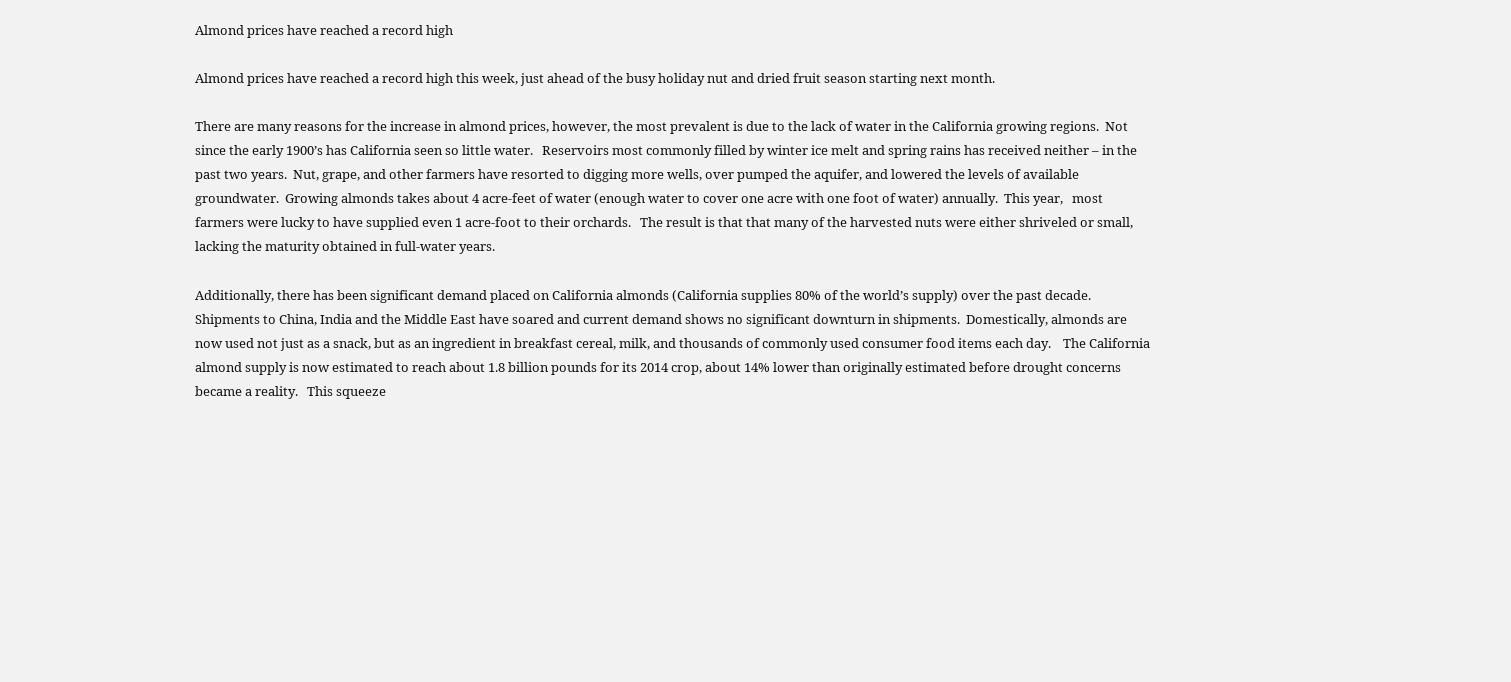Almond prices have reached a record high

Almond prices have reached a record high this week, just ahead of the busy holiday nut and dried fruit season starting next month.

There are many reasons for the increase in almond prices, however, the most prevalent is due to the lack of water in the California growing regions.  Not since the early 1900’s has California seen so little water.   Reservoirs most commonly filled by winter ice melt and spring rains has received neither – in the past two years.  Nut, grape, and other farmers have resorted to digging more wells, over pumped the aquifer, and lowered the levels of available groundwater.  Growing almonds takes about 4 acre-feet of water (enough water to cover one acre with one foot of water) annually.  This year,   most farmers were lucky to have supplied even 1 acre-foot to their orchards.   The result is that that many of the harvested nuts were either shriveled or small, lacking the maturity obtained in full-water years.

Additionally, there has been significant demand placed on California almonds (California supplies 80% of the world’s supply) over the past decade.   Shipments to China, India and the Middle East have soared and current demand shows no significant downturn in shipments.  Domestically, almonds are now used not just as a snack, but as an ingredient in breakfast cereal, milk, and thousands of commonly used consumer food items each day.    The California almond supply is now estimated to reach about 1.8 billion pounds for its 2014 crop, about 14% lower than originally estimated before drought concerns became a reality.   This squeeze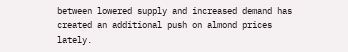between lowered supply and increased demand has created an additional push on almond prices lately.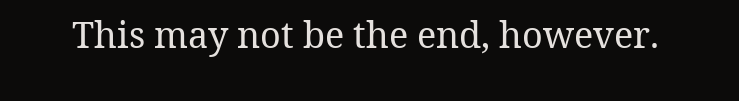This may not be the end, however.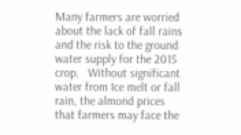Many farmers are worried about the lack of fall rains and the risk to the ground water supply for the 2015 crop.   Without significant water from Ice melt or fall rain, the almond prices that farmers may face the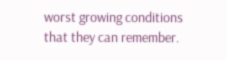worst growing conditions that they can remember.